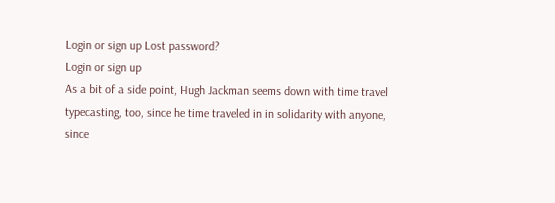Login or sign up Lost password?
Login or sign up
As a bit of a side point, Hugh Jackman seems down with time travel typecasting, too, since he time traveled in in solidarity with anyone, since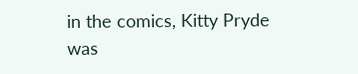in the comics, Kitty Pryde was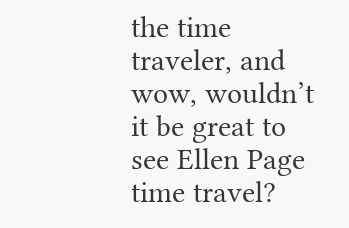the time traveler, and wow, wouldn’t it be great to see Ellen Page time travel?